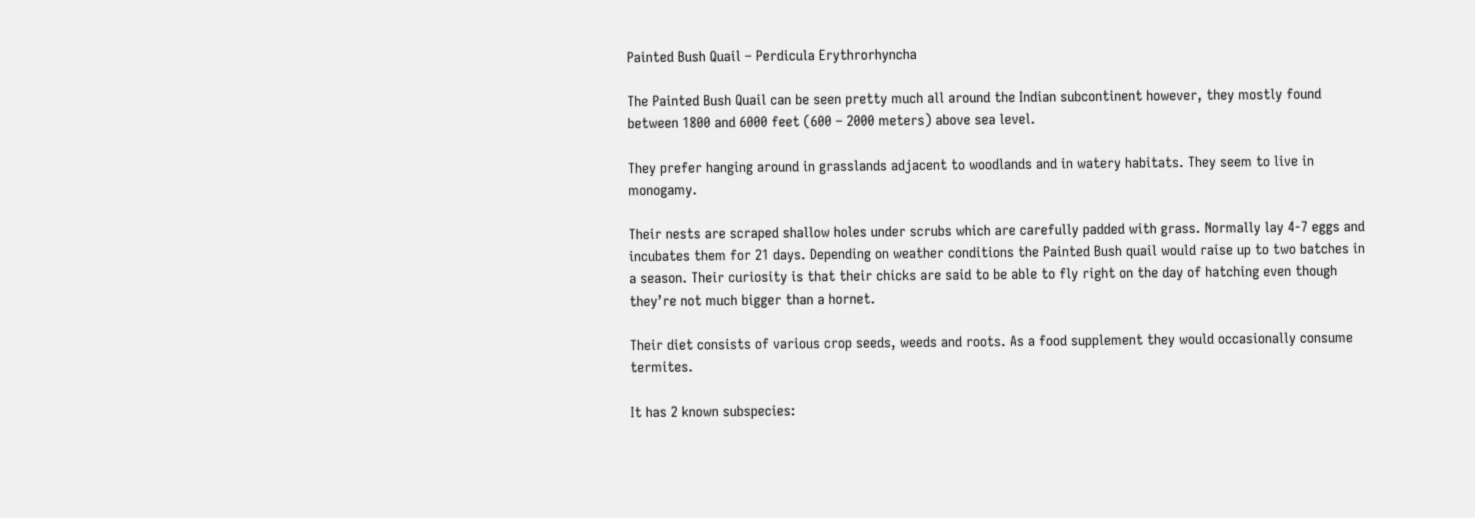Painted Bush Quail – Perdicula Erythrorhyncha

The Painted Bush Quail can be seen pretty much all around the Indian subcontinent however, they mostly found between 1800 and 6000 feet (600 – 2000 meters) above sea level.

They prefer hanging around in grasslands adjacent to woodlands and in watery habitats. They seem to live in monogamy.

Their nests are scraped shallow holes under scrubs which are carefully padded with grass. Normally lay 4-7 eggs and incubates them for 21 days. Depending on weather conditions the Painted Bush quail would raise up to two batches in a season. Their curiosity is that their chicks are said to be able to fly right on the day of hatching even though they’re not much bigger than a hornet.

Their diet consists of various crop seeds, weeds and roots. As a food supplement they would occasionally consume termites.

It has 2 known subspecies: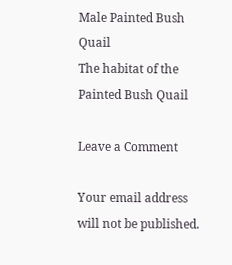Male Painted Bush Quail
The habitat of the Painted Bush Quail

Leave a Comment

Your email address will not be published.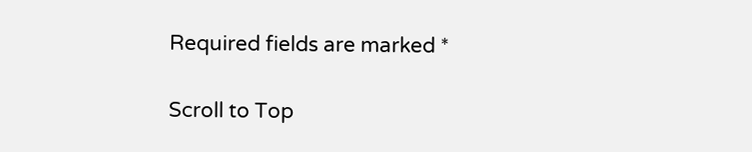Required fields are marked *

Scroll to Top